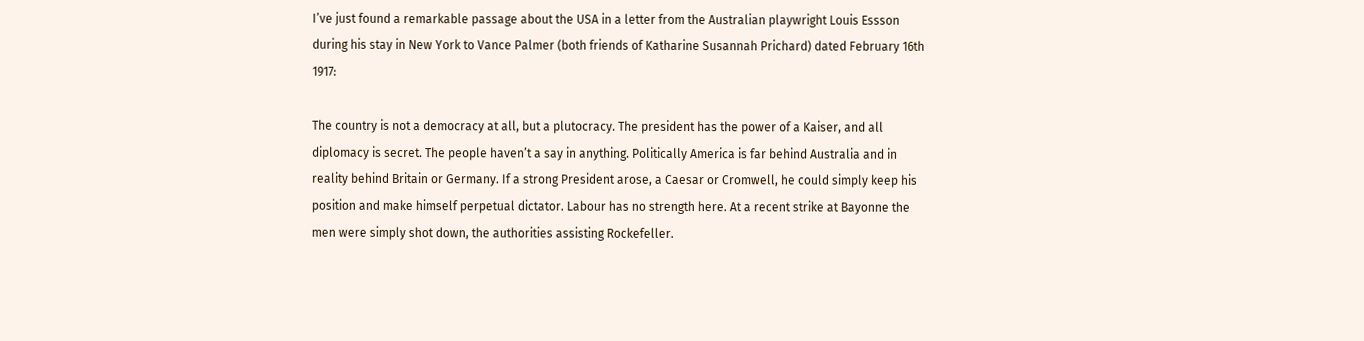I’ve just found a remarkable passage about the USA in a letter from the Australian playwright Louis Essson during his stay in New York to Vance Palmer (both friends of Katharine Susannah Prichard) dated February 16th 1917:

The country is not a democracy at all, but a plutocracy. The president has the power of a Kaiser, and all diplomacy is secret. The people haven’t a say in anything. Politically America is far behind Australia and in reality behind Britain or Germany. If a strong President arose, a Caesar or Cromwell, he could simply keep his position and make himself perpetual dictator. Labour has no strength here. At a recent strike at Bayonne the men were simply shot down, the authorities assisting Rockefeller.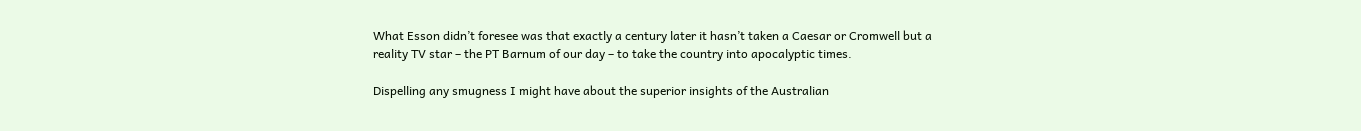What Esson didn’t foresee was that exactly a century later it hasn’t taken a Caesar or Cromwell but a reality TV star – the PT Barnum of our day – to take the country into apocalyptic times.

Dispelling any smugness I might have about the superior insights of the Australian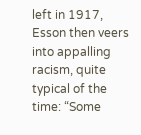left in 1917, Esson then veers into appalling racism, quite typical of the time: “Some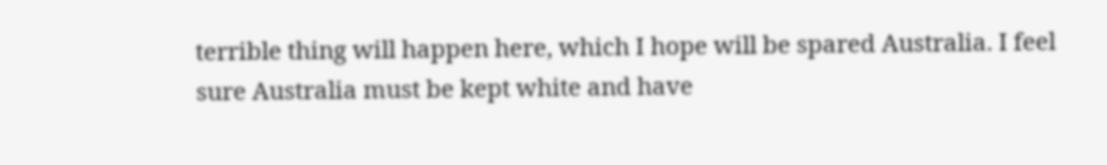terrible thing will happen here, which I hope will be spared Australia. I feel sure Australia must be kept white and have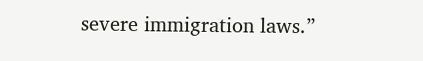severe immigration laws.”